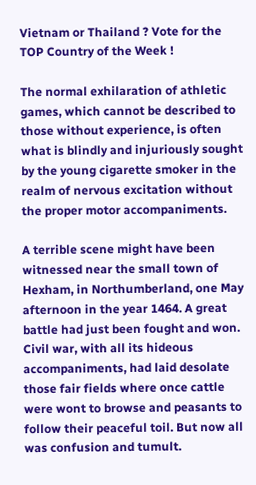Vietnam or Thailand ? Vote for the TOP Country of the Week !

The normal exhilaration of athletic games, which cannot be described to those without experience, is often what is blindly and injuriously sought by the young cigarette smoker in the realm of nervous excitation without the proper motor accompaniments.

A terrible scene might have been witnessed near the small town of Hexham, in Northumberland, one May afternoon in the year 1464. A great battle had just been fought and won. Civil war, with all its hideous accompaniments, had laid desolate those fair fields where once cattle were wont to browse and peasants to follow their peaceful toil. But now all was confusion and tumult.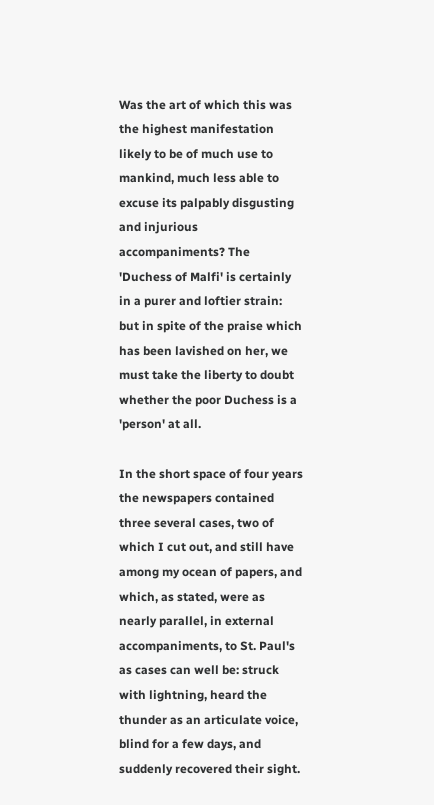Was the art of which this was the highest manifestation likely to be of much use to mankind, much less able to excuse its palpably disgusting and injurious accompaniments? The 'Duchess of Malfi' is certainly in a purer and loftier strain: but in spite of the praise which has been lavished on her, we must take the liberty to doubt whether the poor Duchess is a 'person' at all.

In the short space of four years the newspapers contained three several cases, two of which I cut out, and still have among my ocean of papers, and which, as stated, were as nearly parallel, in external accompaniments, to St. Paul's as cases can well be: struck with lightning, heard the thunder as an articulate voice, blind for a few days, and suddenly recovered their sight.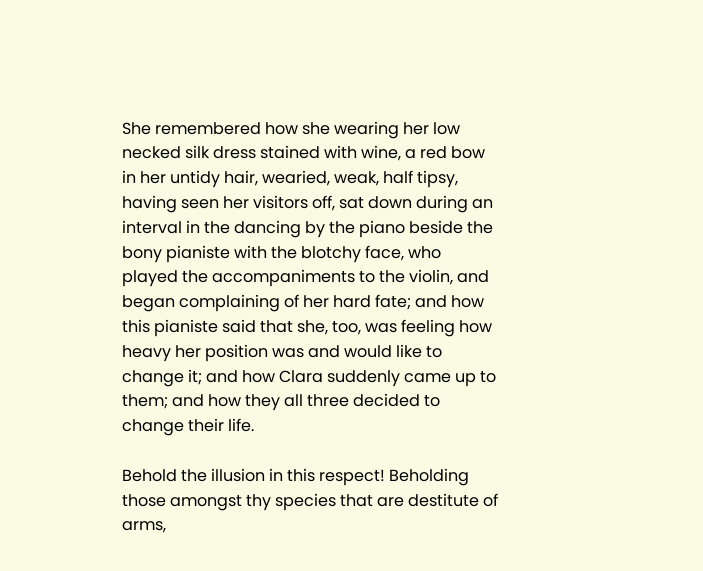She remembered how she wearing her low necked silk dress stained with wine, a red bow in her untidy hair, wearied, weak, half tipsy, having seen her visitors off, sat down during an interval in the dancing by the piano beside the bony pianiste with the blotchy face, who played the accompaniments to the violin, and began complaining of her hard fate; and how this pianiste said that she, too, was feeling how heavy her position was and would like to change it; and how Clara suddenly came up to them; and how they all three decided to change their life.

Behold the illusion in this respect! Beholding those amongst thy species that are destitute of arms,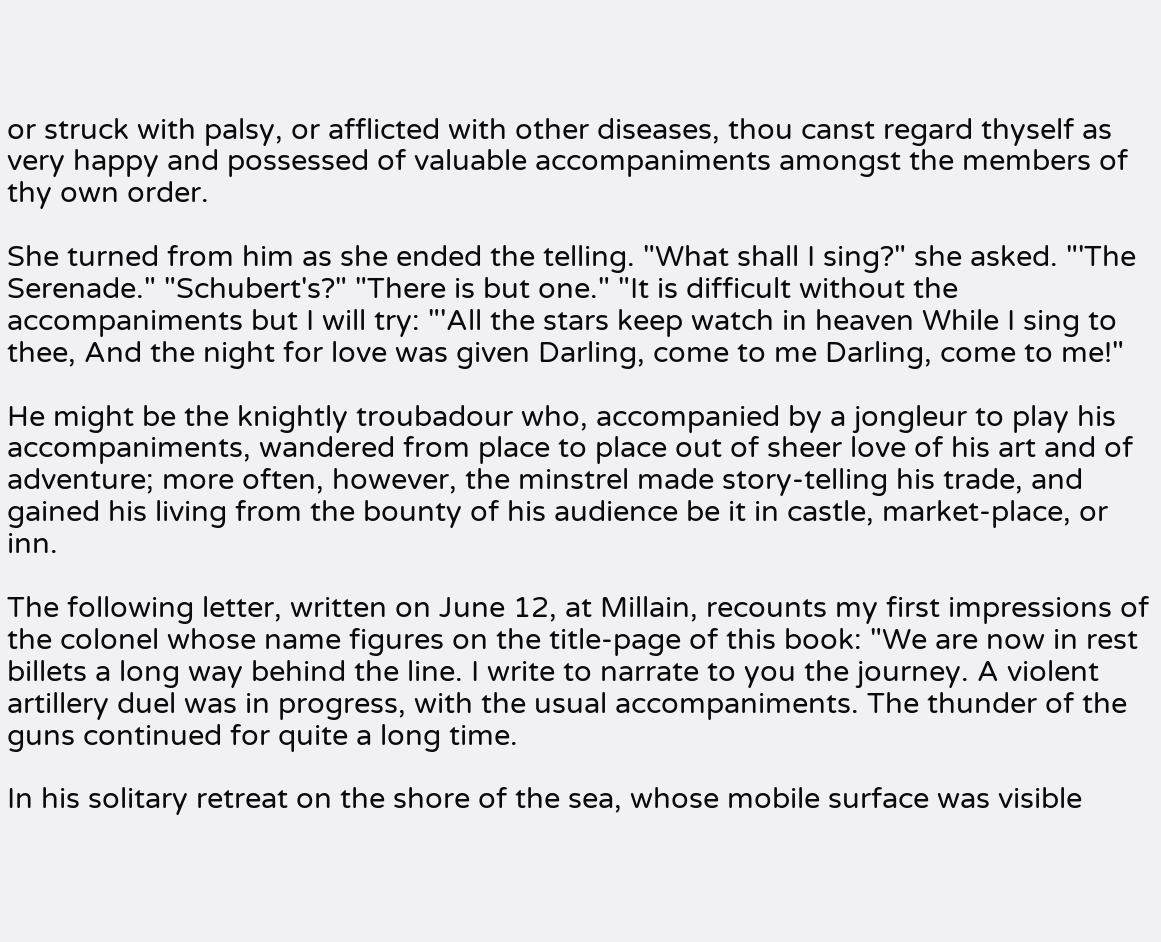or struck with palsy, or afflicted with other diseases, thou canst regard thyself as very happy and possessed of valuable accompaniments amongst the members of thy own order.

She turned from him as she ended the telling. "What shall I sing?" she asked. "'The Serenade." "Schubert's?" "There is but one." "It is difficult without the accompaniments but I will try: "'All the stars keep watch in heaven While I sing to thee, And the night for love was given Darling, come to me Darling, come to me!"

He might be the knightly troubadour who, accompanied by a jongleur to play his accompaniments, wandered from place to place out of sheer love of his art and of adventure; more often, however, the minstrel made story-telling his trade, and gained his living from the bounty of his audience be it in castle, market-place, or inn.

The following letter, written on June 12, at Millain, recounts my first impressions of the colonel whose name figures on the title-page of this book: "We are now in rest billets a long way behind the line. I write to narrate to you the journey. A violent artillery duel was in progress, with the usual accompaniments. The thunder of the guns continued for quite a long time.

In his solitary retreat on the shore of the sea, whose mobile surface was visible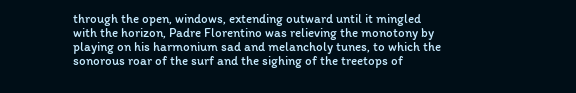through the open, windows, extending outward until it mingled with the horizon, Padre Florentino was relieving the monotony by playing on his harmonium sad and melancholy tunes, to which the sonorous roar of the surf and the sighing of the treetops of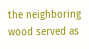the neighboring wood served as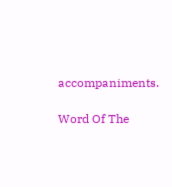accompaniments.

Word Of The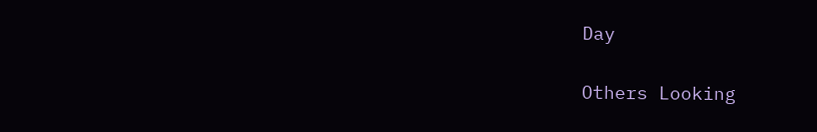Day


Others Looking